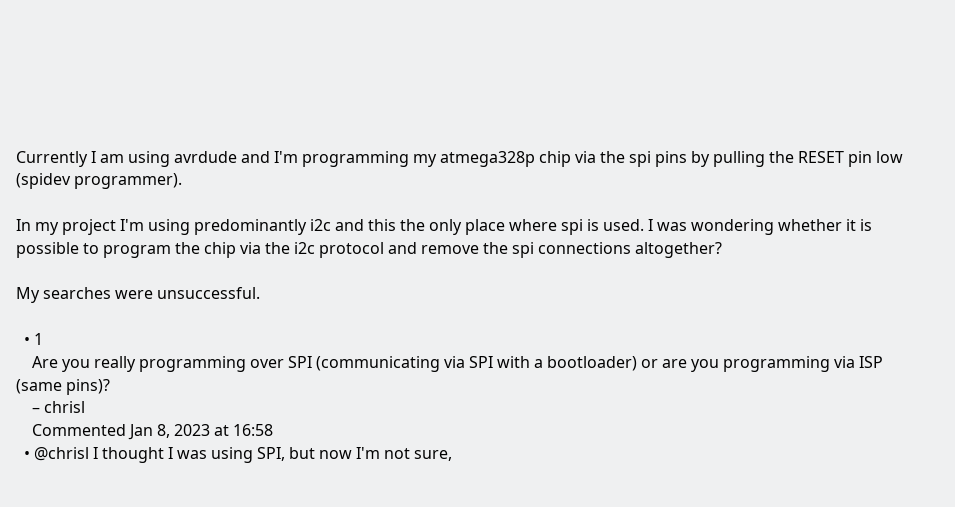Currently I am using avrdude and I'm programming my atmega328p chip via the spi pins by pulling the RESET pin low (spidev programmer).

In my project I'm using predominantly i2c and this the only place where spi is used. I was wondering whether it is possible to program the chip via the i2c protocol and remove the spi connections altogether?

My searches were unsuccessful.

  • 1
    Are you really programming over SPI (communicating via SPI with a bootloader) or are you programming via ISP (same pins)?
    – chrisl
    Commented Jan 8, 2023 at 16:58
  • @chrisl I thought I was using SPI, but now I'm not sure,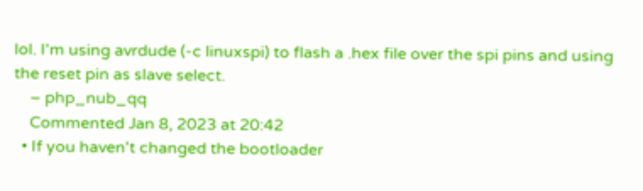lol. I'm using avrdude (-c linuxspi) to flash a .hex file over the spi pins and using the reset pin as slave select.
    – php_nub_qq
    Commented Jan 8, 2023 at 20:42
  • If you haven't changed the bootloader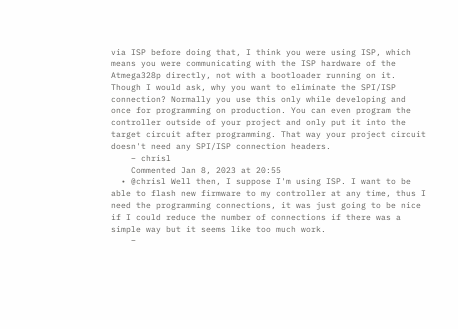via ISP before doing that, I think you were using ISP, which means you were communicating with the ISP hardware of the Atmega328p directly, not with a bootloader running on it. Though I would ask, why you want to eliminate the SPI/ISP connection? Normally you use this only while developing and once for programming on production. You can even program the controller outside of your project and only put it into the target circuit after programming. That way your project circuit doesn't need any SPI/ISP connection headers.
    – chrisl
    Commented Jan 8, 2023 at 20:55
  • @chrisl Well then, I suppose I'm using ISP. I want to be able to flash new firmware to my controller at any time, thus I need the programming connections, it was just going to be nice if I could reduce the number of connections if there was a simple way but it seems like too much work.
    –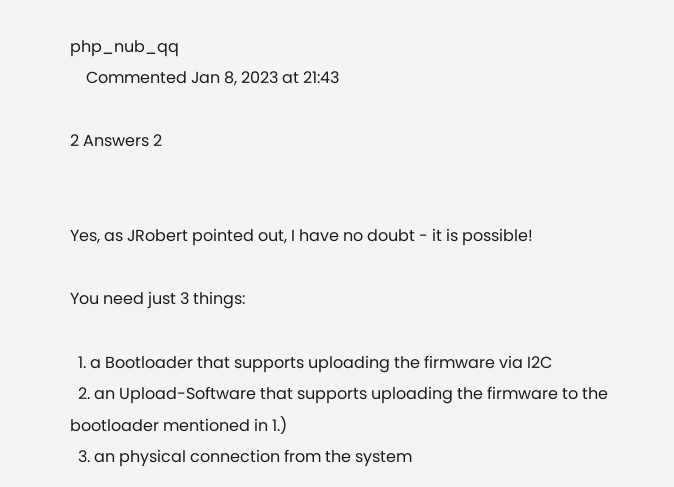php_nub_qq
    Commented Jan 8, 2023 at 21:43

2 Answers 2


Yes, as JRobert pointed out, I have no doubt - it is possible!

You need just 3 things:

  1. a Bootloader that supports uploading the firmware via I2C
  2. an Upload-Software that supports uploading the firmware to the bootloader mentioned in 1.)
  3. an physical connection from the system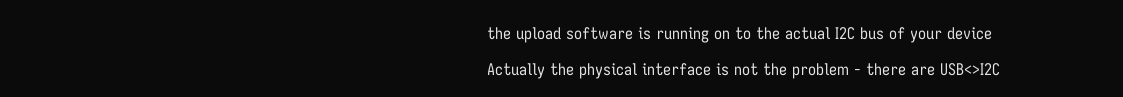the upload software is running on to the actual I2C bus of your device

Actually the physical interface is not the problem - there are USB<>I2C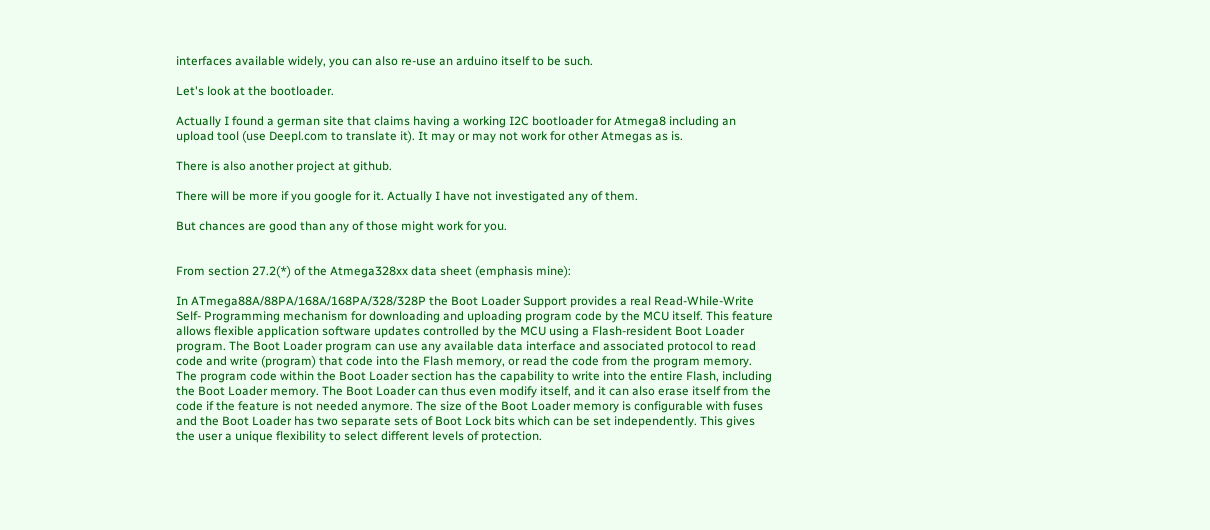interfaces available widely, you can also re-use an arduino itself to be such.

Let's look at the bootloader.

Actually I found a german site that claims having a working I2C bootloader for Atmega8 including an upload tool (use Deepl.com to translate it). It may or may not work for other Atmegas as is.

There is also another project at github.

There will be more if you google for it. Actually I have not investigated any of them.

But chances are good than any of those might work for you.


From section 27.2(*) of the Atmega328xx data sheet (emphasis mine):

In ATmega88A/88PA/168A/168PA/328/328P the Boot Loader Support provides a real Read-While-Write Self- Programming mechanism for downloading and uploading program code by the MCU itself. This feature allows flexible application software updates controlled by the MCU using a Flash-resident Boot Loader program. The Boot Loader program can use any available data interface and associated protocol to read code and write (program) that code into the Flash memory, or read the code from the program memory. The program code within the Boot Loader section has the capability to write into the entire Flash, including the Boot Loader memory. The Boot Loader can thus even modify itself, and it can also erase itself from the code if the feature is not needed anymore. The size of the Boot Loader memory is configurable with fuses and the Boot Loader has two separate sets of Boot Lock bits which can be set independently. This gives the user a unique flexibility to select different levels of protection.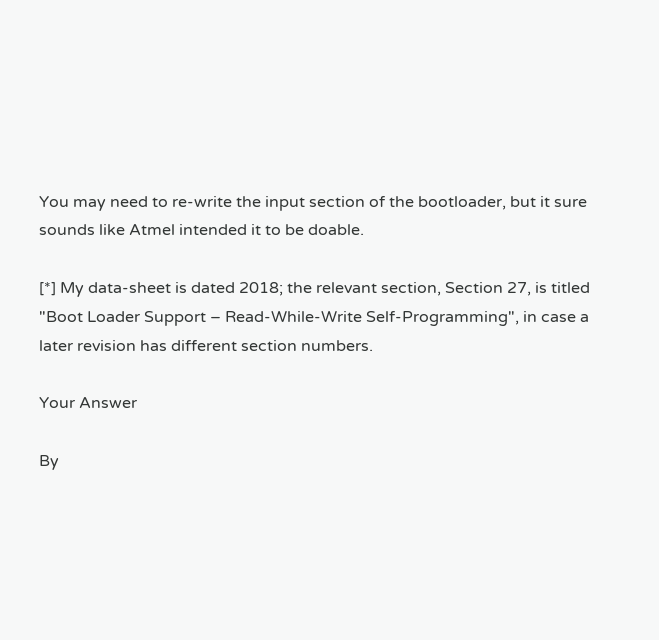You may need to re-write the input section of the bootloader, but it sure sounds like Atmel intended it to be doable.

[*] My data-sheet is dated 2018; the relevant section, Section 27, is titled "Boot Loader Support – Read-While-Write Self-Programming", in case a later revision has different section numbers.

Your Answer

By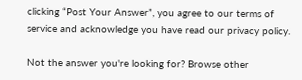clicking “Post Your Answer”, you agree to our terms of service and acknowledge you have read our privacy policy.

Not the answer you're looking for? Browse other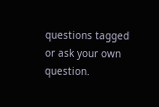questions tagged or ask your own question.